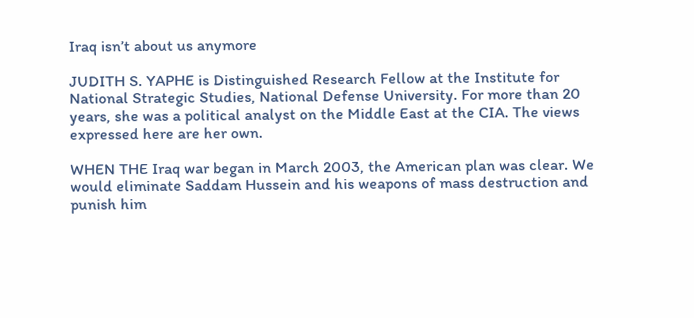Iraq isn’t about us anymore

JUDITH S. YAPHE is Distinguished Research Fellow at the Institute for National Strategic Studies, National Defense University. For more than 20 years, she was a political analyst on the Middle East at the CIA. The views expressed here are her own.

WHEN THE Iraq war began in March 2003, the American plan was clear. We would eliminate Saddam Hussein and his weapons of mass destruction and punish him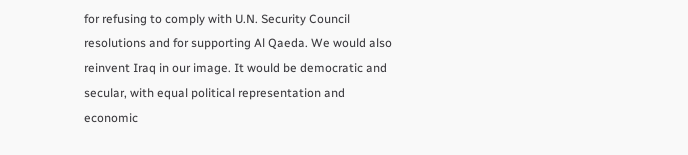for refusing to comply with U.N. Security Council resolutions and for supporting Al Qaeda. We would also reinvent Iraq in our image. It would be democratic and secular, with equal political representation and economic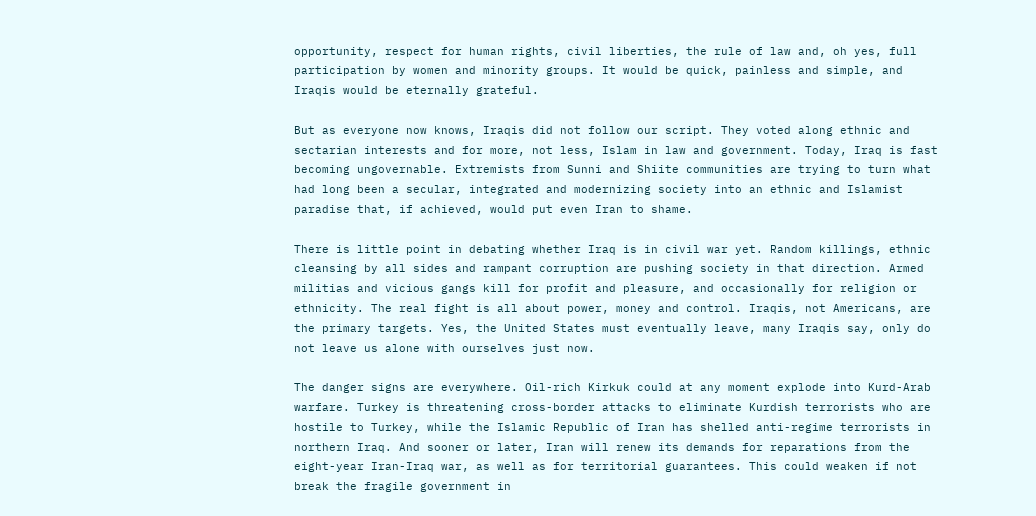opportunity, respect for human rights, civil liberties, the rule of law and, oh yes, full participation by women and minority groups. It would be quick, painless and simple, and Iraqis would be eternally grateful.

But as everyone now knows, Iraqis did not follow our script. They voted along ethnic and sectarian interests and for more, not less, Islam in law and government. Today, Iraq is fast becoming ungovernable. Extremists from Sunni and Shiite communities are trying to turn what had long been a secular, integrated and modernizing society into an ethnic and Islamist paradise that, if achieved, would put even Iran to shame.

There is little point in debating whether Iraq is in civil war yet. Random killings, ethnic cleansing by all sides and rampant corruption are pushing society in that direction. Armed militias and vicious gangs kill for profit and pleasure, and occasionally for religion or ethnicity. The real fight is all about power, money and control. Iraqis, not Americans, are the primary targets. Yes, the United States must eventually leave, many Iraqis say, only do not leave us alone with ourselves just now.

The danger signs are everywhere. Oil-rich Kirkuk could at any moment explode into Kurd-Arab warfare. Turkey is threatening cross-border attacks to eliminate Kurdish terrorists who are hostile to Turkey, while the Islamic Republic of Iran has shelled anti-regime terrorists in northern Iraq. And sooner or later, Iran will renew its demands for reparations from the eight-year Iran-Iraq war, as well as for territorial guarantees. This could weaken if not break the fragile government in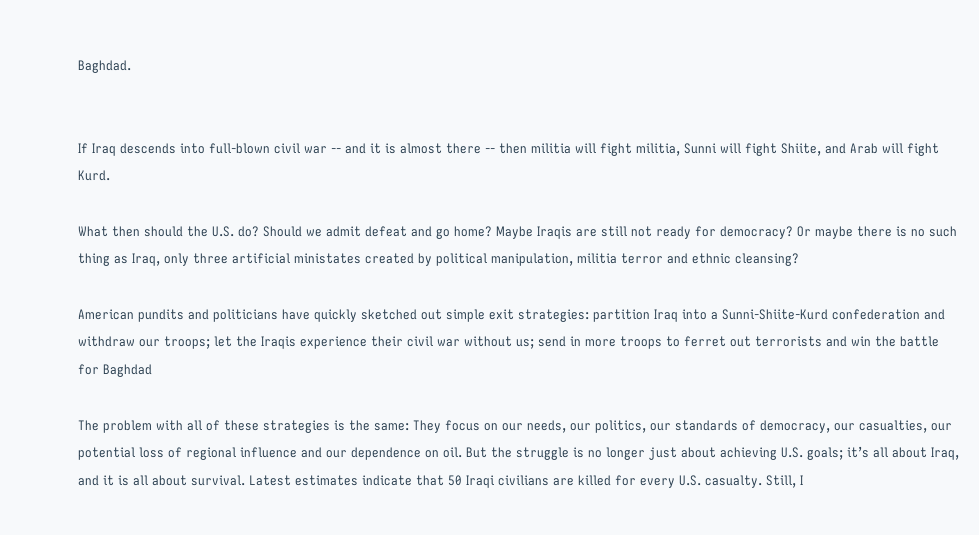Baghdad.


If Iraq descends into full-blown civil war -- and it is almost there -- then militia will fight militia, Sunni will fight Shiite, and Arab will fight Kurd.

What then should the U.S. do? Should we admit defeat and go home? Maybe Iraqis are still not ready for democracy? Or maybe there is no such thing as Iraq, only three artificial ministates created by political manipulation, militia terror and ethnic cleansing?

American pundits and politicians have quickly sketched out simple exit strategies: partition Iraq into a Sunni-Shiite-Kurd confederation and withdraw our troops; let the Iraqis experience their civil war without us; send in more troops to ferret out terrorists and win the battle for Baghdad

The problem with all of these strategies is the same: They focus on our needs, our politics, our standards of democracy, our casualties, our potential loss of regional influence and our dependence on oil. But the struggle is no longer just about achieving U.S. goals; it’s all about Iraq, and it is all about survival. Latest estimates indicate that 50 Iraqi civilians are killed for every U.S. casualty. Still, I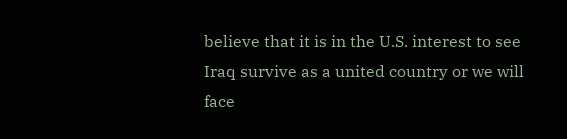believe that it is in the U.S. interest to see Iraq survive as a united country or we will face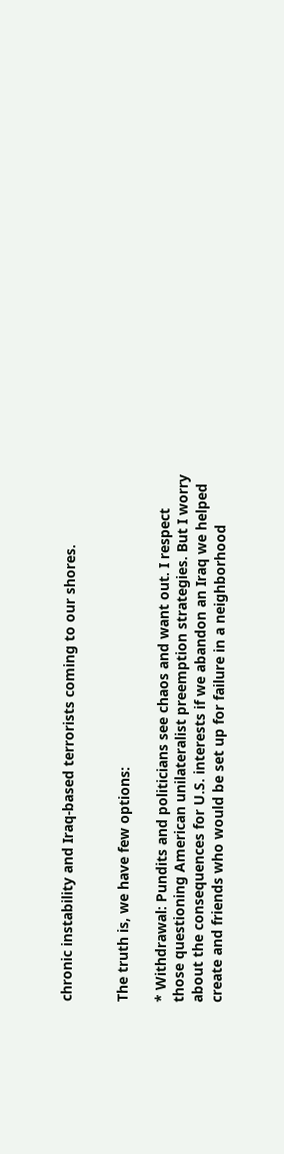chronic instability and Iraq-based terrorists coming to our shores.


The truth is, we have few options:

* Withdrawal: Pundits and politicians see chaos and want out. I respect those questioning American unilateralist preemption strategies. But I worry about the consequences for U.S. interests if we abandon an Iraq we helped create and friends who would be set up for failure in a neighborhood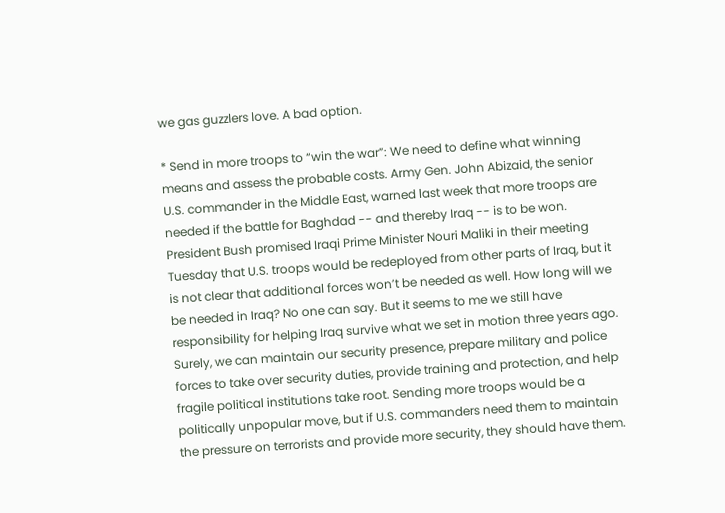we gas guzzlers love. A bad option.

* Send in more troops to “win the war”: We need to define what winning means and assess the probable costs. Army Gen. John Abizaid, the senior U.S. commander in the Middle East, warned last week that more troops are needed if the battle for Baghdad -- and thereby Iraq -- is to be won. President Bush promised Iraqi Prime Minister Nouri Maliki in their meeting Tuesday that U.S. troops would be redeployed from other parts of Iraq, but it is not clear that additional forces won’t be needed as well. How long will we be needed in Iraq? No one can say. But it seems to me we still have responsibility for helping Iraq survive what we set in motion three years ago. Surely, we can maintain our security presence, prepare military and police forces to take over security duties, provide training and protection, and help fragile political institutions take root. Sending more troops would be a politically unpopular move, but if U.S. commanders need them to maintain the pressure on terrorists and provide more security, they should have them.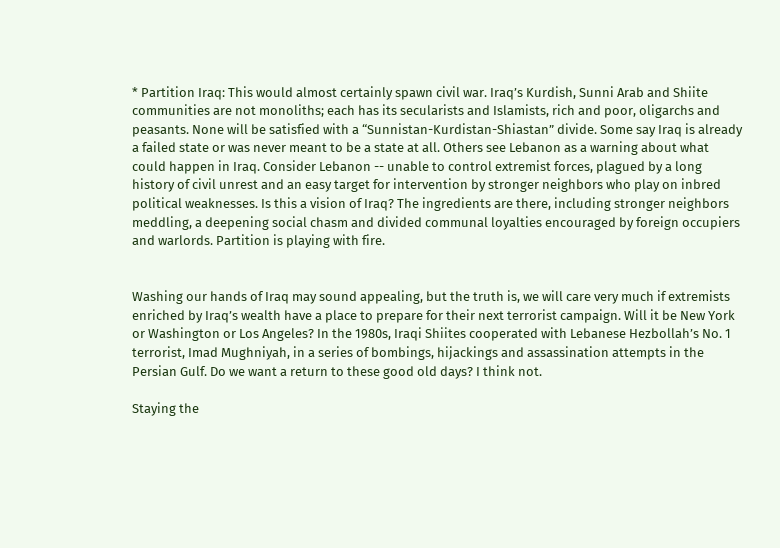* Partition Iraq: This would almost certainly spawn civil war. Iraq’s Kurdish, Sunni Arab and Shiite communities are not monoliths; each has its secularists and Islamists, rich and poor, oligarchs and peasants. None will be satisfied with a “Sunnistan-Kurdistan-Shiastan” divide. Some say Iraq is already a failed state or was never meant to be a state at all. Others see Lebanon as a warning about what could happen in Iraq. Consider Lebanon -- unable to control extremist forces, plagued by a long history of civil unrest and an easy target for intervention by stronger neighbors who play on inbred political weaknesses. Is this a vision of Iraq? The ingredients are there, including stronger neighbors meddling, a deepening social chasm and divided communal loyalties encouraged by foreign occupiers and warlords. Partition is playing with fire.


Washing our hands of Iraq may sound appealing, but the truth is, we will care very much if extremists enriched by Iraq’s wealth have a place to prepare for their next terrorist campaign. Will it be New York or Washington or Los Angeles? In the 1980s, Iraqi Shiites cooperated with Lebanese Hezbollah’s No. 1 terrorist, Imad Mughniyah, in a series of bombings, hijackings and assassination attempts in the Persian Gulf. Do we want a return to these good old days? I think not.

Staying the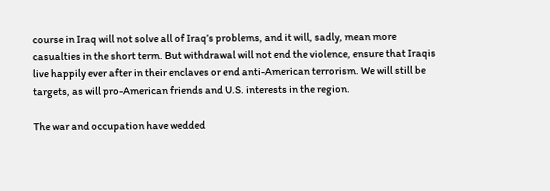course in Iraq will not solve all of Iraq’s problems, and it will, sadly, mean more casualties in the short term. But withdrawal will not end the violence, ensure that Iraqis live happily ever after in their enclaves or end anti-American terrorism. We will still be targets, as will pro-American friends and U.S. interests in the region.

The war and occupation have wedded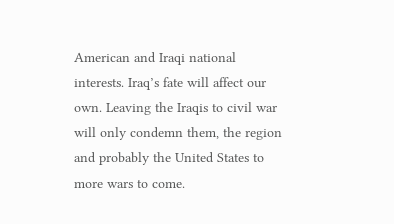American and Iraqi national interests. Iraq’s fate will affect our own. Leaving the Iraqis to civil war will only condemn them, the region and probably the United States to more wars to come.